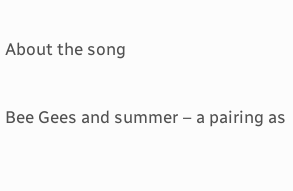About the song

Bee Gees and summer – a pairing as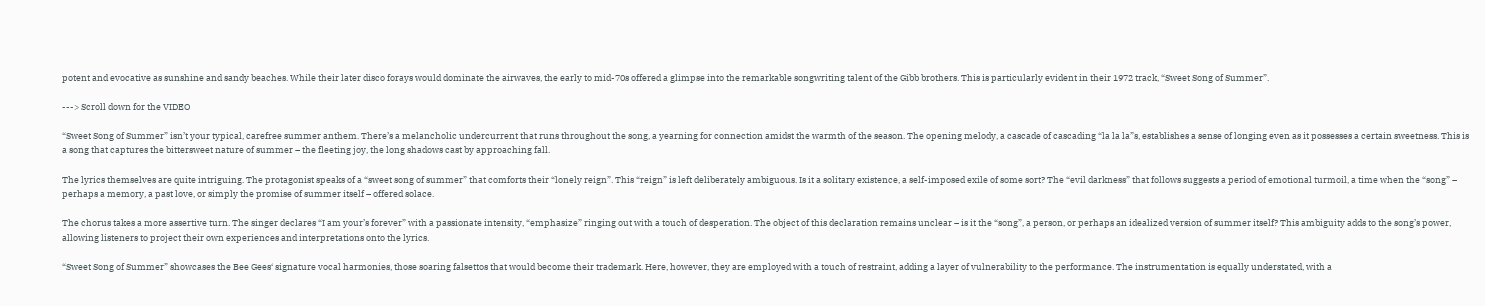potent and evocative as sunshine and sandy beaches. While their later disco forays would dominate the airwaves, the early to mid-70s offered a glimpse into the remarkable songwriting talent of the Gibb brothers. This is particularly evident in their 1972 track, “Sweet Song of Summer”.

---> Scroll down for the VIDEO

“Sweet Song of Summer” isn’t your typical, carefree summer anthem. There’s a melancholic undercurrent that runs throughout the song, a yearning for connection amidst the warmth of the season. The opening melody, a cascade of cascading “la la la”s, establishes a sense of longing even as it possesses a certain sweetness. This is a song that captures the bittersweet nature of summer – the fleeting joy, the long shadows cast by approaching fall.

The lyrics themselves are quite intriguing. The protagonist speaks of a “sweet song of summer” that comforts their “lonely reign”. This “reign” is left deliberately ambiguous. Is it a solitary existence, a self-imposed exile of some sort? The “evil darkness” that follows suggests a period of emotional turmoil, a time when the “song” – perhaps a memory, a past love, or simply the promise of summer itself – offered solace.

The chorus takes a more assertive turn. The singer declares “I am your’s forever” with a passionate intensity, “emphasize” ringing out with a touch of desperation. The object of this declaration remains unclear – is it the “song”, a person, or perhaps an idealized version of summer itself? This ambiguity adds to the song’s power, allowing listeners to project their own experiences and interpretations onto the lyrics.

“Sweet Song of Summer” showcases the Bee Gees‘ signature vocal harmonies, those soaring falsettos that would become their trademark. Here, however, they are employed with a touch of restraint, adding a layer of vulnerability to the performance. The instrumentation is equally understated, with a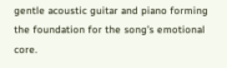gentle acoustic guitar and piano forming the foundation for the song’s emotional core.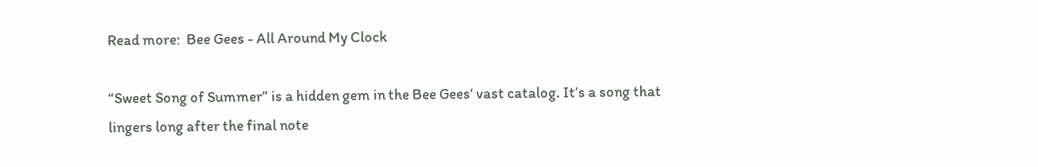Read more:  Bee Gees - All Around My Clock

“Sweet Song of Summer” is a hidden gem in the Bee Gees‘ vast catalog. It’s a song that lingers long after the final note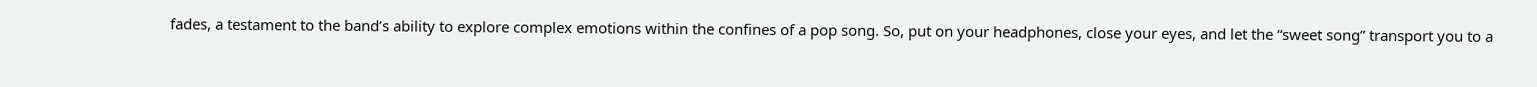fades, a testament to the band’s ability to explore complex emotions within the confines of a pop song. So, put on your headphones, close your eyes, and let the “sweet song” transport you to a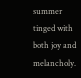summer tinged with both joy and melancholy.